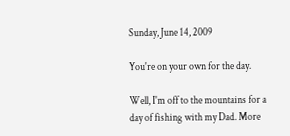Sunday, June 14, 2009

You're on your own for the day.

Well, I'm off to the mountains for a day of fishing with my Dad. More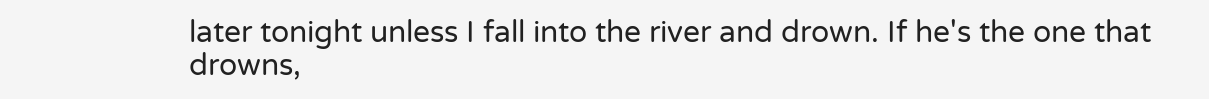later tonight unless I fall into the river and drown. If he's the one that drowns,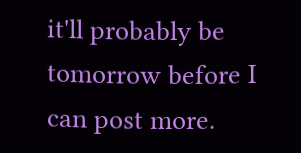it'll probably be tomorrow before I can post more.